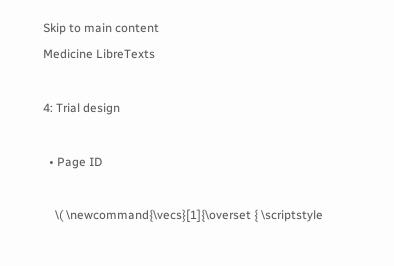Skip to main content
Medicine LibreTexts

4: Trial design

  • Page ID

    \( \newcommand{\vecs}[1]{\overset { \scriptstyle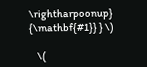\rightharpoonup} {\mathbf{#1}} } \)

    \(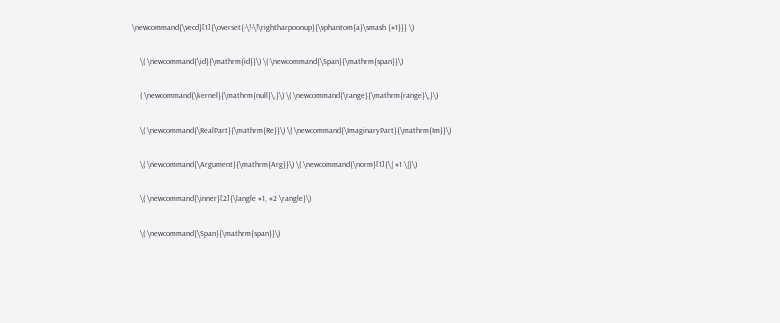\newcommand{\vecd}[1]{\overset{-\!-\!\rightharpoonup}{\vphantom{a}\smash {#1}}} \)

    \( \newcommand{\id}{\mathrm{id}}\) \( \newcommand{\Span}{\mathrm{span}}\)

    ( \newcommand{\kernel}{\mathrm{null}\,}\) \( \newcommand{\range}{\mathrm{range}\,}\)

    \( \newcommand{\RealPart}{\mathrm{Re}}\) \( \newcommand{\ImaginaryPart}{\mathrm{Im}}\)

    \( \newcommand{\Argument}{\mathrm{Arg}}\) \( \newcommand{\norm}[1]{\| #1 \|}\)

    \( \newcommand{\inner}[2]{\langle #1, #2 \rangle}\)

    \( \newcommand{\Span}{\mathrm{span}}\)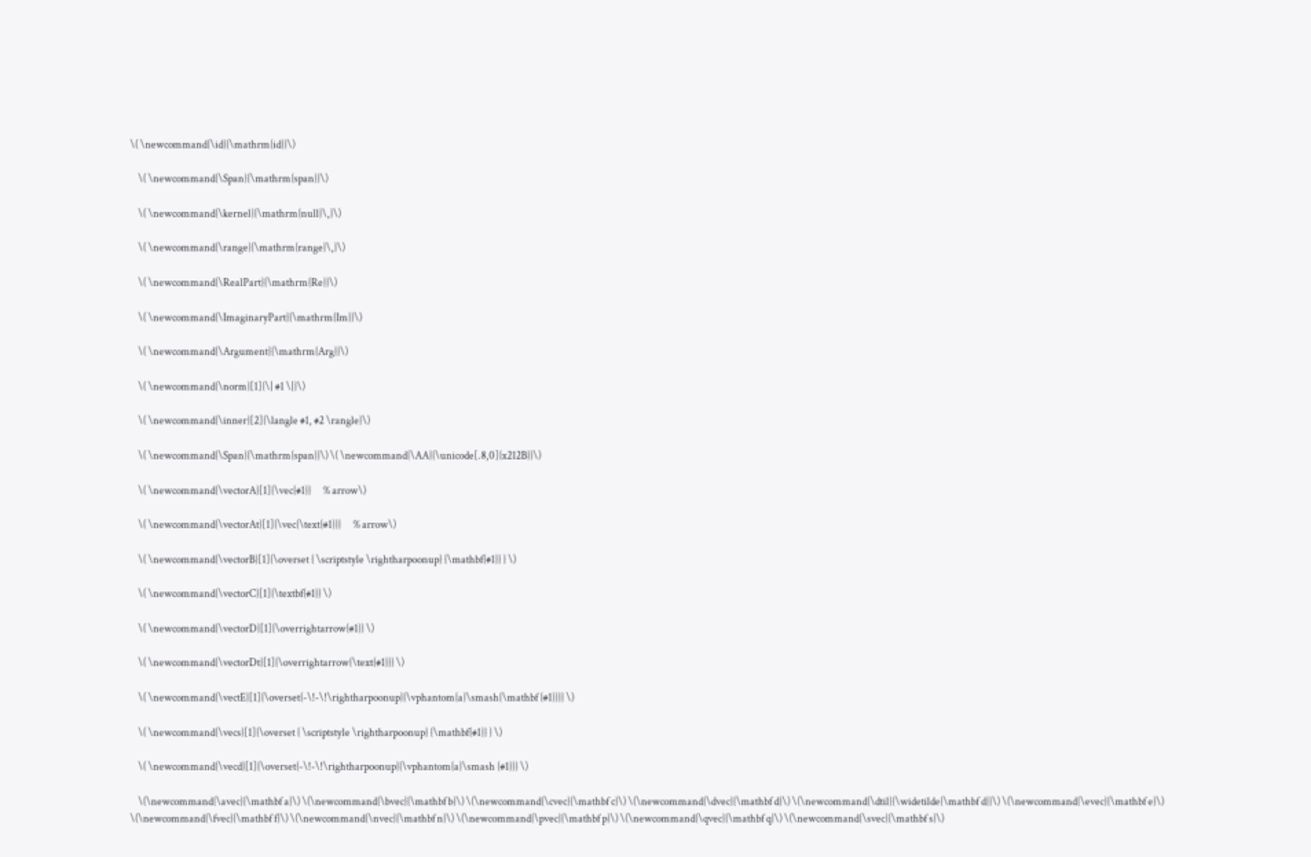\( \newcommand{\id}{\mathrm{id}}\)

    \( \newcommand{\Span}{\mathrm{span}}\)

    \( \newcommand{\kernel}{\mathrm{null}\,}\)

    \( \newcommand{\range}{\mathrm{range}\,}\)

    \( \newcommand{\RealPart}{\mathrm{Re}}\)

    \( \newcommand{\ImaginaryPart}{\mathrm{Im}}\)

    \( \newcommand{\Argument}{\mathrm{Arg}}\)

    \( \newcommand{\norm}[1]{\| #1 \|}\)

    \( \newcommand{\inner}[2]{\langle #1, #2 \rangle}\)

    \( \newcommand{\Span}{\mathrm{span}}\) \( \newcommand{\AA}{\unicode[.8,0]{x212B}}\)

    \( \newcommand{\vectorA}[1]{\vec{#1}}      % arrow\)

    \( \newcommand{\vectorAt}[1]{\vec{\text{#1}}}      % arrow\)

    \( \newcommand{\vectorB}[1]{\overset { \scriptstyle \rightharpoonup} {\mathbf{#1}} } \)

    \( \newcommand{\vectorC}[1]{\textbf{#1}} \)

    \( \newcommand{\vectorD}[1]{\overrightarrow{#1}} \)

    \( \newcommand{\vectorDt}[1]{\overrightarrow{\text{#1}}} \)

    \( \newcommand{\vectE}[1]{\overset{-\!-\!\rightharpoonup}{\vphantom{a}\smash{\mathbf {#1}}}} \)

    \( \newcommand{\vecs}[1]{\overset { \scriptstyle \rightharpoonup} {\mathbf{#1}} } \)

    \( \newcommand{\vecd}[1]{\overset{-\!-\!\rightharpoonup}{\vphantom{a}\smash {#1}}} \)

    \(\newcommand{\avec}{\mathbf a}\) \(\newcommand{\bvec}{\mathbf b}\) \(\newcommand{\cvec}{\mathbf c}\) \(\newcommand{\dvec}{\mathbf d}\) \(\newcommand{\dtil}{\widetilde{\mathbf d}}\) \(\newcommand{\evec}{\mathbf e}\) \(\newcommand{\fvec}{\mathbf f}\) \(\newcommand{\nvec}{\mathbf n}\) \(\newcommand{\pvec}{\mathbf p}\) \(\newcommand{\qvec}{\mathbf q}\) \(\newcommand{\svec}{\mathbf s}\)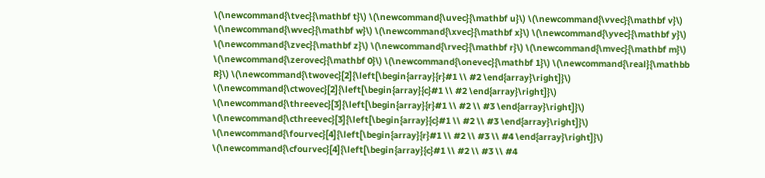\(\newcommand{\tvec}{\mathbf t}\) \(\newcommand{\uvec}{\mathbf u}\) \(\newcommand{\vvec}{\mathbf v}\) \(\newcommand{\wvec}{\mathbf w}\) \(\newcommand{\xvec}{\mathbf x}\) \(\newcommand{\yvec}{\mathbf y}\) \(\newcommand{\zvec}{\mathbf z}\) \(\newcommand{\rvec}{\mathbf r}\) \(\newcommand{\mvec}{\mathbf m}\) \(\newcommand{\zerovec}{\mathbf 0}\) \(\newcommand{\onevec}{\mathbf 1}\) \(\newcommand{\real}{\mathbb R}\) \(\newcommand{\twovec}[2]{\left[\begin{array}{r}#1 \\ #2 \end{array}\right]}\) \(\newcommand{\ctwovec}[2]{\left[\begin{array}{c}#1 \\ #2 \end{array}\right]}\) \(\newcommand{\threevec}[3]{\left[\begin{array}{r}#1 \\ #2 \\ #3 \end{array}\right]}\) \(\newcommand{\cthreevec}[3]{\left[\begin{array}{c}#1 \\ #2 \\ #3 \end{array}\right]}\) \(\newcommand{\fourvec}[4]{\left[\begin{array}{r}#1 \\ #2 \\ #3 \\ #4 \end{array}\right]}\) \(\newcommand{\cfourvec}[4]{\left[\begin{array}{c}#1 \\ #2 \\ #3 \\ #4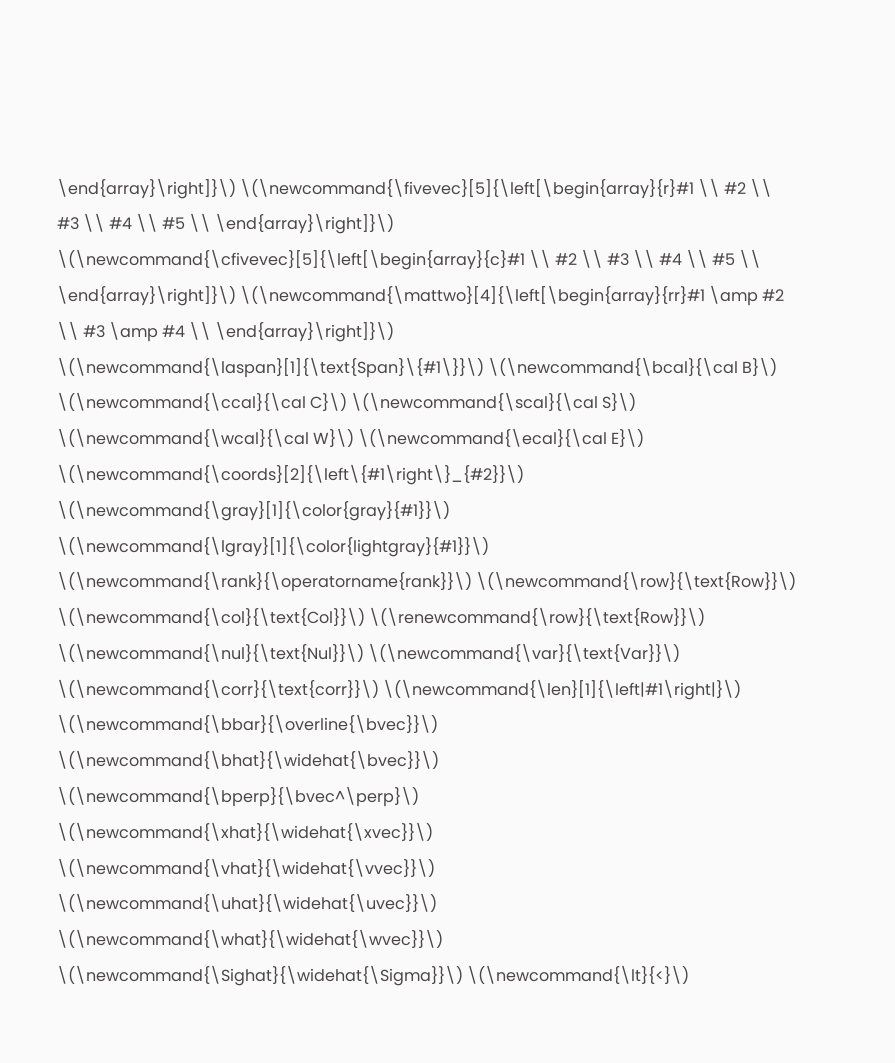\end{array}\right]}\) \(\newcommand{\fivevec}[5]{\left[\begin{array}{r}#1 \\ #2 \\ #3 \\ #4 \\ #5 \\ \end{array}\right]}\) \(\newcommand{\cfivevec}[5]{\left[\begin{array}{c}#1 \\ #2 \\ #3 \\ #4 \\ #5 \\ \end{array}\right]}\) \(\newcommand{\mattwo}[4]{\left[\begin{array}{rr}#1 \amp #2 \\ #3 \amp #4 \\ \end{array}\right]}\) \(\newcommand{\laspan}[1]{\text{Span}\{#1\}}\) \(\newcommand{\bcal}{\cal B}\) \(\newcommand{\ccal}{\cal C}\) \(\newcommand{\scal}{\cal S}\) \(\newcommand{\wcal}{\cal W}\) \(\newcommand{\ecal}{\cal E}\) \(\newcommand{\coords}[2]{\left\{#1\right\}_{#2}}\) \(\newcommand{\gray}[1]{\color{gray}{#1}}\) \(\newcommand{\lgray}[1]{\color{lightgray}{#1}}\) \(\newcommand{\rank}{\operatorname{rank}}\) \(\newcommand{\row}{\text{Row}}\) \(\newcommand{\col}{\text{Col}}\) \(\renewcommand{\row}{\text{Row}}\) \(\newcommand{\nul}{\text{Nul}}\) \(\newcommand{\var}{\text{Var}}\) \(\newcommand{\corr}{\text{corr}}\) \(\newcommand{\len}[1]{\left|#1\right|}\) \(\newcommand{\bbar}{\overline{\bvec}}\) \(\newcommand{\bhat}{\widehat{\bvec}}\) \(\newcommand{\bperp}{\bvec^\perp}\) \(\newcommand{\xhat}{\widehat{\xvec}}\) \(\newcommand{\vhat}{\widehat{\vvec}}\) \(\newcommand{\uhat}{\widehat{\uvec}}\) \(\newcommand{\what}{\widehat{\wvec}}\) \(\newcommand{\Sighat}{\widehat{\Sigma}}\) \(\newcommand{\lt}{<}\)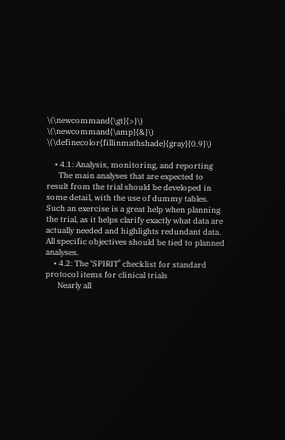\(\newcommand{\gt}{>}\) \(\newcommand{\amp}{&}\) \(\definecolor{fillinmathshade}{gray}{0.9}\)

    • 4.1: Analysis, monitoring, and reporting
      The main analyses that are expected to result from the trial should be developed in some detail, with the use of dummy tables. Such an exercise is a great help when planning the trial, as it helps clarify exactly what data are actually needed and highlights redundant data. All specific objectives should be tied to planned analyses.
    • 4.2: The ‘SPIRIT’ checklist for standard protocol items for clinical trials
      Nearly all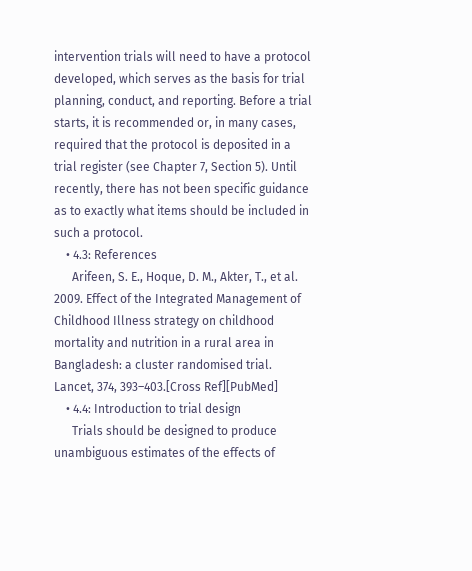intervention trials will need to have a protocol developed, which serves as the basis for trial planning, conduct, and reporting. Before a trial starts, it is recommended or, in many cases, required that the protocol is deposited in a trial register (see Chapter 7, Section 5). Until recently, there has not been specific guidance as to exactly what items should be included in such a protocol.
    • 4.3: References
      Arifeen, S. E., Hoque, D. M., Akter, T., et al. 2009. Effect of the Integrated Management of Childhood Illness strategy on childhood mortality and nutrition in a rural area in Bangladesh: a cluster randomised trial. Lancet, 374, 393–403.[Cross Ref][PubMed]
    • 4.4: Introduction to trial design
      Trials should be designed to produce unambiguous estimates of the effects of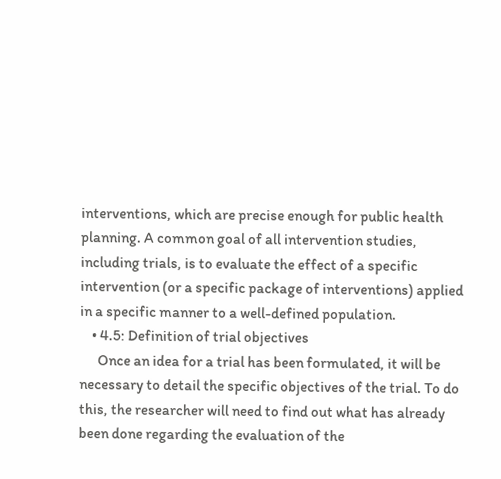interventions, which are precise enough for public health planning. A common goal of all intervention studies, including trials, is to evaluate the effect of a specific intervention (or a specific package of interventions) applied in a specific manner to a well-defined population.
    • 4.5: Definition of trial objectives
      Once an idea for a trial has been formulated, it will be necessary to detail the specific objectives of the trial. To do this, the researcher will need to find out what has already been done regarding the evaluation of the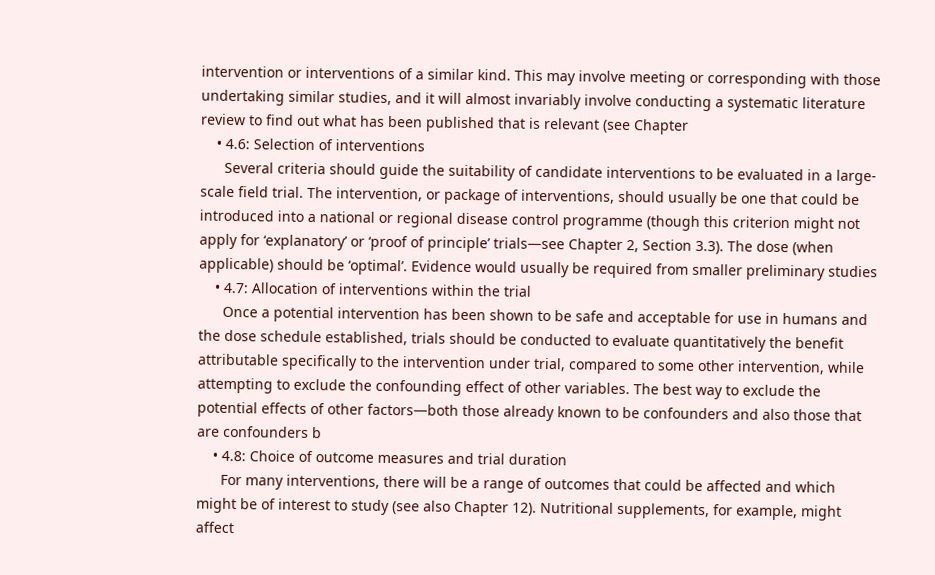intervention or interventions of a similar kind. This may involve meeting or corresponding with those undertaking similar studies, and it will almost invariably involve conducting a systematic literature review to find out what has been published that is relevant (see Chapter
    • 4.6: Selection of interventions
      Several criteria should guide the suitability of candidate interventions to be evaluated in a large-scale field trial. The intervention, or package of interventions, should usually be one that could be introduced into a national or regional disease control programme (though this criterion might not apply for ‘explanatory’ or ‘proof of principle’ trials—see Chapter 2, Section 3.3). The dose (when applicable) should be ‘optimal’. Evidence would usually be required from smaller preliminary studies
    • 4.7: Allocation of interventions within the trial
      Once a potential intervention has been shown to be safe and acceptable for use in humans and the dose schedule established, trials should be conducted to evaluate quantitatively the benefit attributable specifically to the intervention under trial, compared to some other intervention, while attempting to exclude the confounding effect of other variables. The best way to exclude the potential effects of other factors—both those already known to be confounders and also those that are confounders b
    • 4.8: Choice of outcome measures and trial duration
      For many interventions, there will be a range of outcomes that could be affected and which might be of interest to study (see also Chapter 12). Nutritional supplements, for example, might affect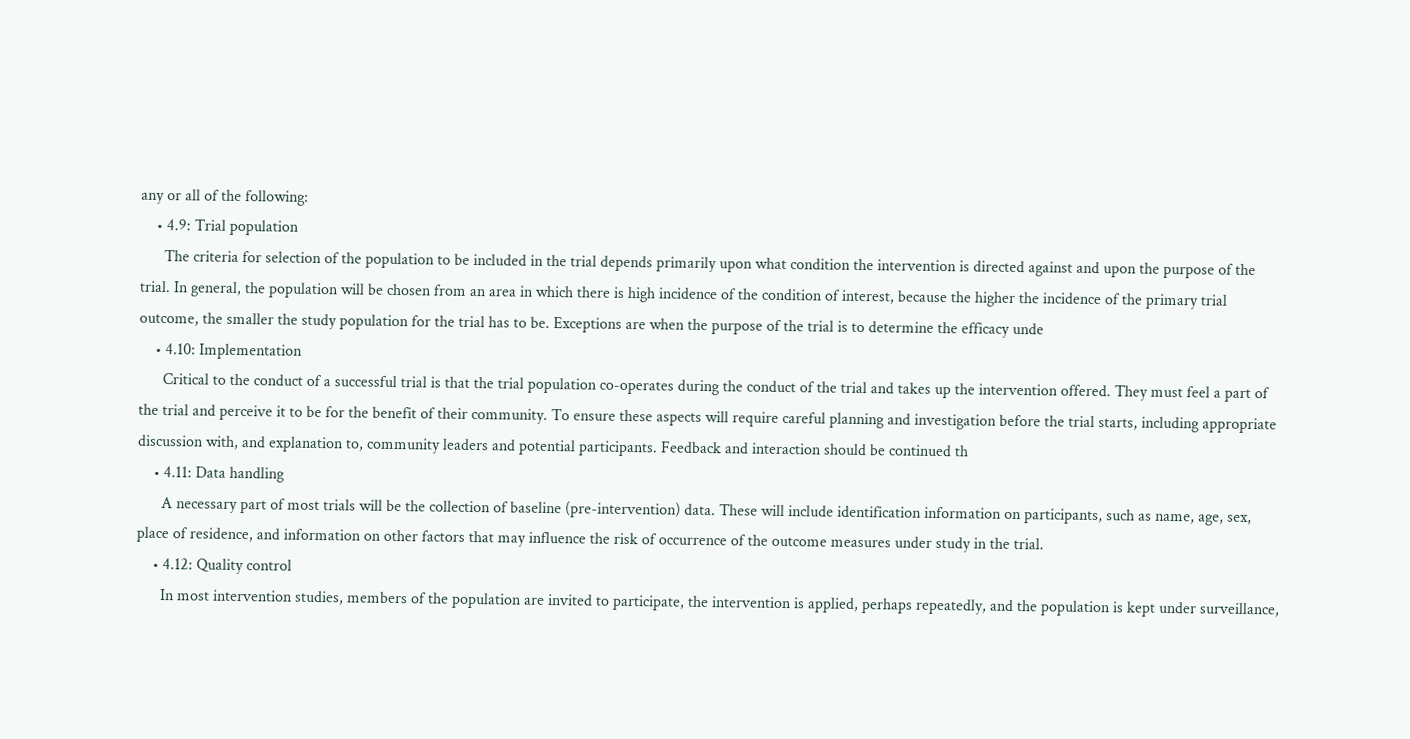any or all of the following:
    • 4.9: Trial population
      The criteria for selection of the population to be included in the trial depends primarily upon what condition the intervention is directed against and upon the purpose of the trial. In general, the population will be chosen from an area in which there is high incidence of the condition of interest, because the higher the incidence of the primary trial outcome, the smaller the study population for the trial has to be. Exceptions are when the purpose of the trial is to determine the efficacy unde
    • 4.10: Implementation
      Critical to the conduct of a successful trial is that the trial population co-operates during the conduct of the trial and takes up the intervention offered. They must feel a part of the trial and perceive it to be for the benefit of their community. To ensure these aspects will require careful planning and investigation before the trial starts, including appropriate discussion with, and explanation to, community leaders and potential participants. Feedback and interaction should be continued th
    • 4.11: Data handling
      A necessary part of most trials will be the collection of baseline (pre-intervention) data. These will include identification information on participants, such as name, age, sex, place of residence, and information on other factors that may influence the risk of occurrence of the outcome measures under study in the trial.
    • 4.12: Quality control
      In most intervention studies, members of the population are invited to participate, the intervention is applied, perhaps repeatedly, and the population is kept under surveillance,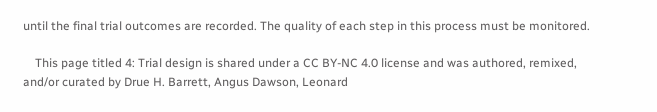until the final trial outcomes are recorded. The quality of each step in this process must be monitored.

    This page titled 4: Trial design is shared under a CC BY-NC 4.0 license and was authored, remixed, and/or curated by Drue H. Barrett, Angus Dawson, Leonard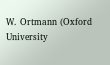W. Ortmann (Oxford University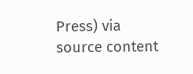Press) via source content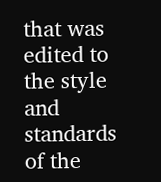that was edited to the style and standards of the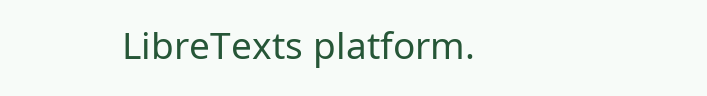LibreTexts platform.